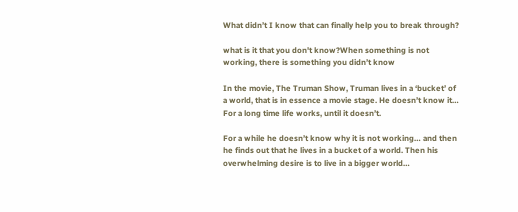What didn’t I know that can finally help you to break through?

what is it that you don't know?When something is not working, there is something you didn’t know

In the movie, The Truman Show, Truman lives in a ‘bucket’ of a world, that is in essence a movie stage. He doesn’t know it… For a long time life works, until it doesn’t.

For a while he doesn’t know why it is not working… and then he finds out that he lives in a bucket of a world. Then his overwhelming desire is to live in a bigger world…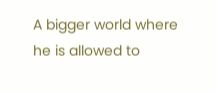A bigger world where he is allowed to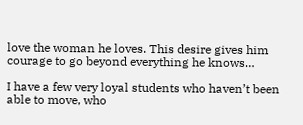love the woman he loves. This desire gives him courage to go beyond everything he knows…

I have a few very loyal students who haven’t been able to move, who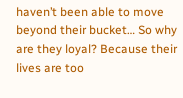haven’t been able to move beyond their bucket… So why are they loyal? Because their lives are too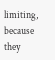limiting, because they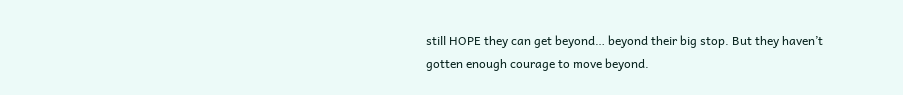still HOPE they can get beyond… beyond their big stop. But they haven’t gotten enough courage to move beyond.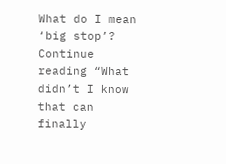What do I mean ‘big stop’? Continue reading “What didn’t I know that can finally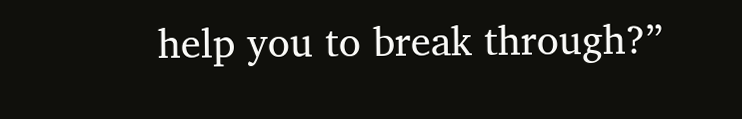help you to break through?”